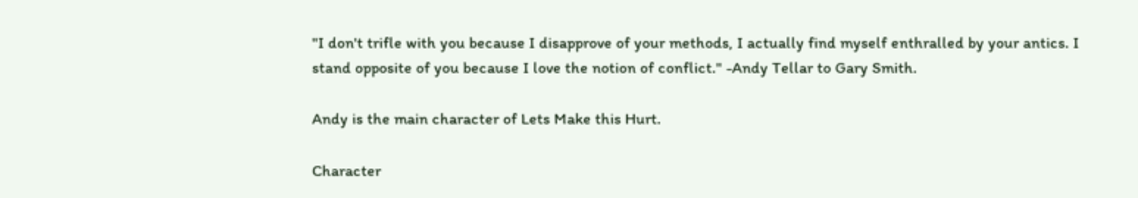"I don't trifle with you because I disapprove of your methods, I actually find myself enthralled by your antics. I stand opposite of you because I love the notion of conflict." -Andy Tellar to Gary Smith.

Andy is the main character of Lets Make this Hurt.

Character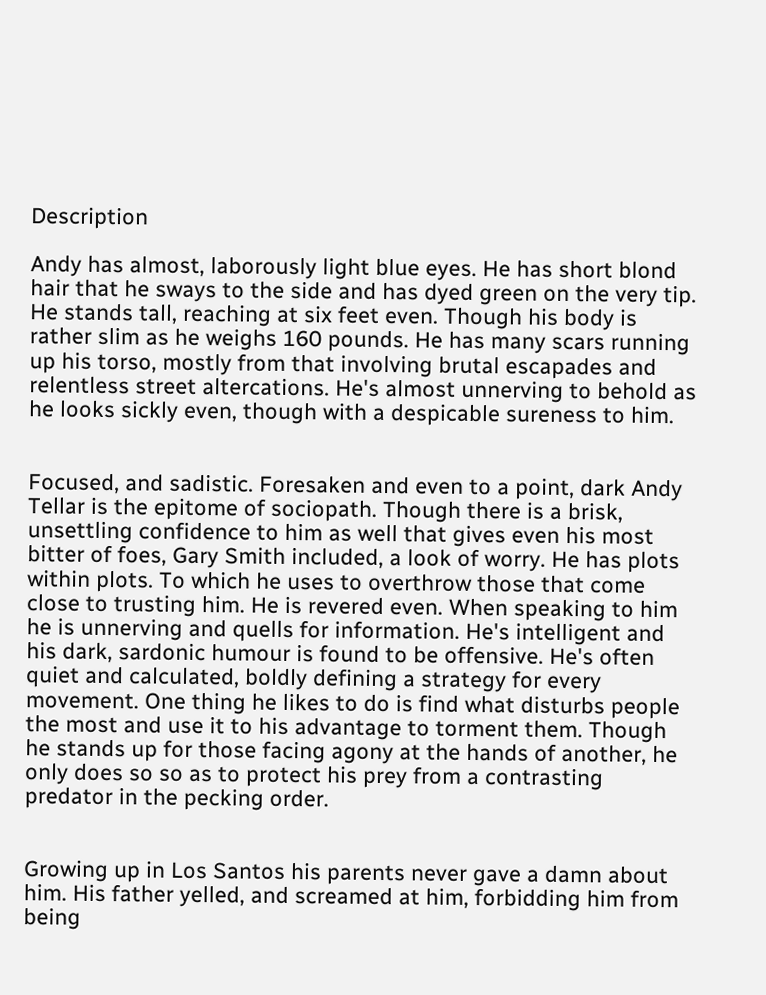Description

Andy has almost, laborously light blue eyes. He has short blond hair that he sways to the side and has dyed green on the very tip. He stands tall, reaching at six feet even. Though his body is rather slim as he weighs 160 pounds. He has many scars running up his torso, mostly from that involving brutal escapades and relentless street altercations. He's almost unnerving to behold as he looks sickly even, though with a despicable sureness to him.


Focused, and sadistic. Foresaken and even to a point, dark Andy Tellar is the epitome of sociopath. Though there is a brisk, unsettling confidence to him as well that gives even his most bitter of foes, Gary Smith included, a look of worry. He has plots within plots. To which he uses to overthrow those that come close to trusting him. He is revered even. When speaking to him he is unnerving and quells for information. He's intelligent and his dark, sardonic humour is found to be offensive. He's often quiet and calculated, boldly defining a strategy for every movement. One thing he likes to do is find what disturbs people the most and use it to his advantage to torment them. Though he stands up for those facing agony at the hands of another, he only does so so as to protect his prey from a contrasting predator in the pecking order.


Growing up in Los Santos his parents never gave a damn about him. His father yelled, and screamed at him, forbidding him from being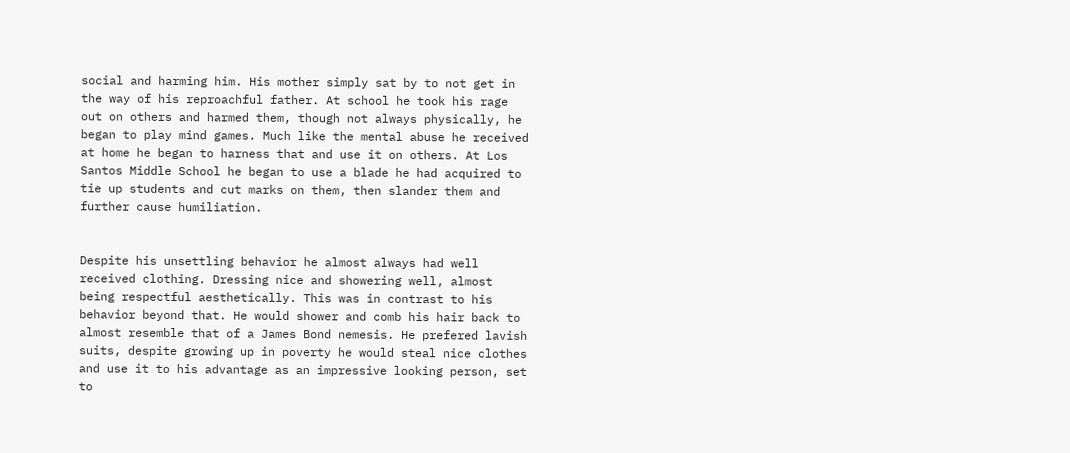social and harming him. His mother simply sat by to not get in the way of his reproachful father. At school he took his rage out on others and harmed them, though not always physically, he began to play mind games. Much like the mental abuse he received at home he began to harness that and use it on others. At Los Santos Middle School he began to use a blade he had acquired to tie up students and cut marks on them, then slander them and further cause humiliation.


Despite his unsettling behavior he almost always had well received clothing. Dressing nice and showering well, almost being respectful aesthetically. This was in contrast to his behavior beyond that. He would shower and comb his hair back to almost resemble that of a James Bond nemesis. He prefered lavish suits, despite growing up in poverty he would steal nice clothes and use it to his advantage as an impressive looking person, set to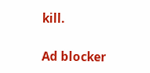kill.

Ad blocker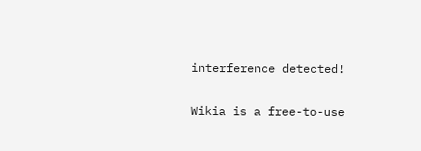interference detected!

Wikia is a free-to-use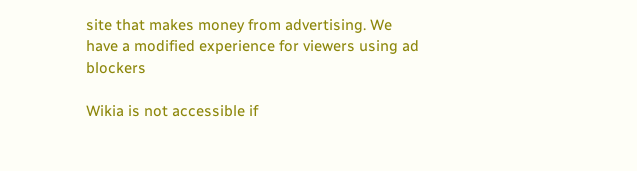site that makes money from advertising. We have a modified experience for viewers using ad blockers

Wikia is not accessible if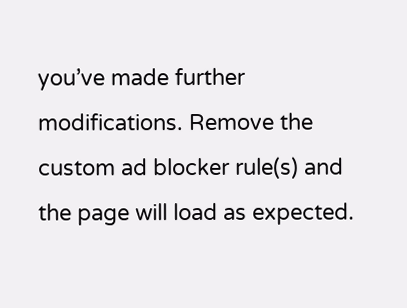you’ve made further modifications. Remove the custom ad blocker rule(s) and the page will load as expected.